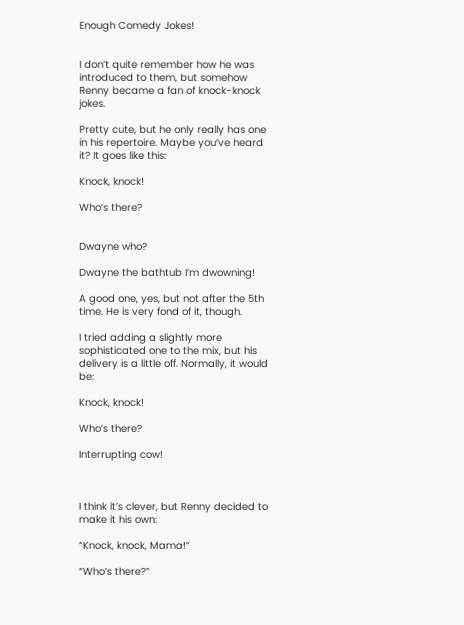Enough Comedy Jokes!


I don’t quite remember how he was introduced to them, but somehow Renny became a fan of knock-knock jokes.

Pretty cute, but he only really has one in his repertoire. Maybe you’ve heard it? It goes like this:

Knock, knock!

Who’s there?


Dwayne who?

Dwayne the bathtub I’m dwowning!

A good one, yes, but not after the 5th time. He is very fond of it, though.

I tried adding a slightly more sophisticated one to the mix, but his delivery is a little off. Normally, it would be:

Knock, knock!

Who’s there?

Interrupting cow!



I think it’s clever, but Renny decided to make it his own:

“Knock, knock, Mama!”

“Who’s there?”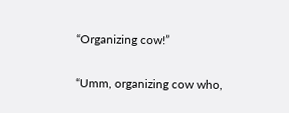“Organizing cow!”

“Umm, organizing cow who,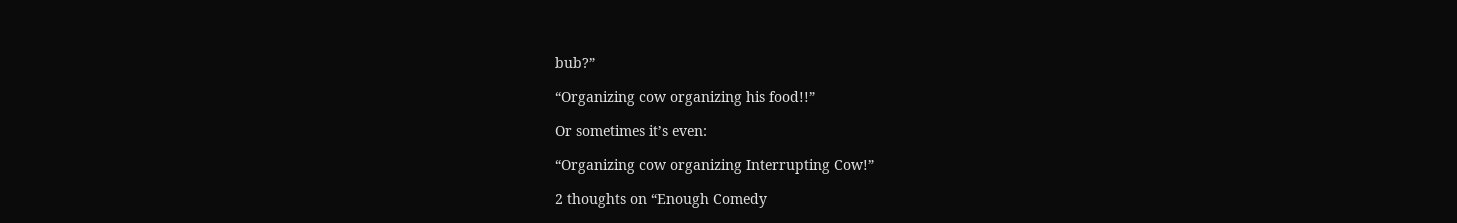bub?”

“Organizing cow organizing his food!!”

Or sometimes it’s even:

“Organizing cow organizing Interrupting Cow!”

2 thoughts on “Enough Comedy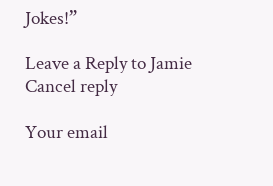Jokes!”

Leave a Reply to Jamie Cancel reply

Your email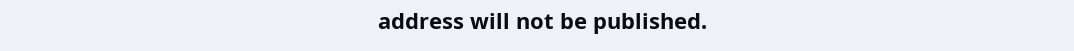address will not be published.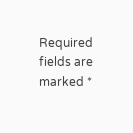Required fields are marked *